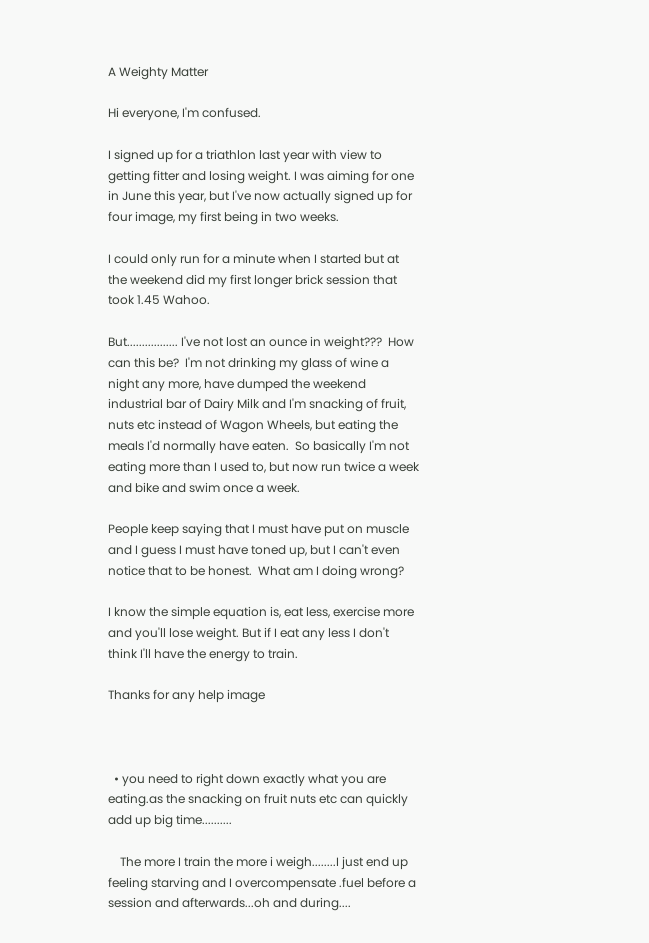A Weighty Matter

Hi everyone, I'm confused.

I signed up for a triathlon last year with view to getting fitter and losing weight. I was aiming for one in June this year, but I've now actually signed up for four image, my first being in two weeks.

I could only run for a minute when I started but at the weekend did my first longer brick session that took 1.45 Wahoo.

But................. I've not lost an ounce in weight???  How can this be?  I'm not drinking my glass of wine a night any more, have dumped the weekend industrial bar of Dairy Milk and I'm snacking of fruit, nuts etc instead of Wagon Wheels, but eating the meals I'd normally have eaten.  So basically I'm not eating more than I used to, but now run twice a week and bike and swim once a week.

People keep saying that I must have put on muscle and I guess I must have toned up, but I can't even notice that to be honest.  What am I doing wrong?

I know the simple equation is, eat less, exercise more and you'll lose weight. But if I eat any less I don't think I'll have the energy to train.

Thanks for any help image



  • you need to right down exactly what you are eating.as the snacking on fruit nuts etc can quickly add up big time..........

    The more I train the more i weigh........I just end up feeling starving and I overcompensate .fuel before a session and afterwards...oh and during....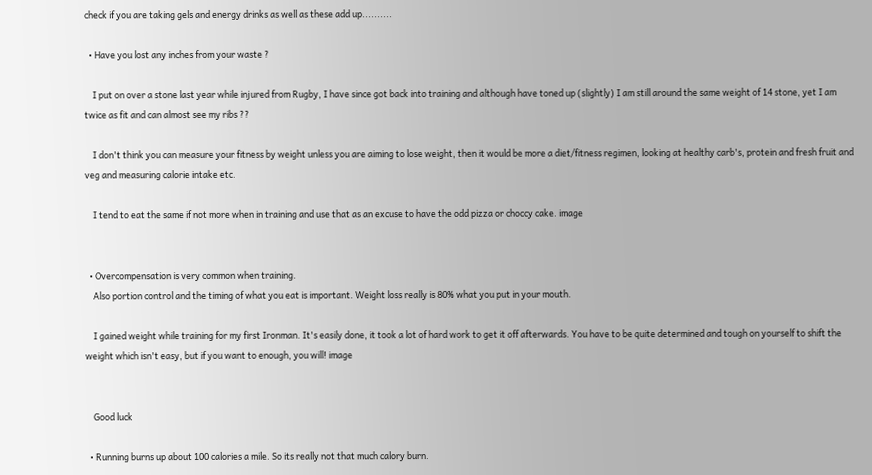check if you are taking gels and energy drinks as well as these add up..........

  • Have you lost any inches from your waste ?

    I put on over a stone last year while injured from Rugby, I have since got back into training and although have toned up (slightly) I am still around the same weight of 14 stone, yet I am twice as fit and can almost see my ribs ??

    I don't think you can measure your fitness by weight unless you are aiming to lose weight, then it would be more a diet/fitness regimen, looking at healthy carb's, protein and fresh fruit and veg and measuring calorie intake etc.

    I tend to eat the same if not more when in training and use that as an excuse to have the odd pizza or choccy cake. image


  • Overcompensation is very common when training.
    Also portion control and the timing of what you eat is important. Weight loss really is 80% what you put in your mouth.

    I gained weight while training for my first Ironman. It's easily done, it took a lot of hard work to get it off afterwards. You have to be quite determined and tough on yourself to shift the weight which isn't easy, but if you want to enough, you will! image


    Good luck

  • Running burns up about 100 calories a mile. So its really not that much calory burn.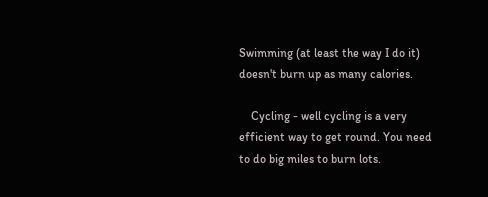Swimming (at least the way I do it) doesn't burn up as many calories.

    Cycling - well cycling is a very efficient way to get round. You need to do big miles to burn lots.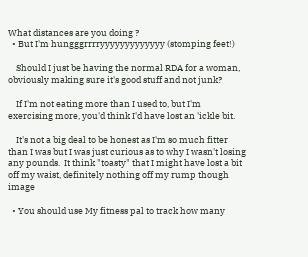What distances are you doing ?
  • But I'm hungggrrrryyyyyyyyyyyyy (stomping feet!)

    Should I just be having the normal RDA for a woman, obviously making sure it's good stuff and not junk?

    If I'm not eating more than I used to, but I'm exercising more, you'd think I'd have lost an 'ickle bit.

    It's not a big deal to be honest as I'm so much fitter than I was but I was just curious as to why I wasn't losing any pounds.  It think "toasty" that I might have lost a bit off my waist, definitely nothing off my rump though image

  • You should use My fitness pal to track how many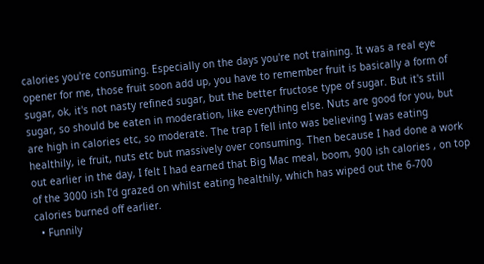calories you're consuming. Especially on the days you're not training. It was a real eye opener for me, those fruit soon add up, you have to remember fruit is basically a form of sugar, ok, it's not nasty refined sugar, but the better fructose type of sugar. But it's still sugar, so should be eaten in moderation, like everything else. Nuts are good for you, but are high in calories etc, so moderate. The trap I fell into was believing I was eating healthily, ie fruit, nuts etc but massively over consuming. Then because I had done a work out earlier in the day, I felt I had earned that Big Mac meal, boom, 900 ish calories , on top of the 3000 ish I'd grazed on whilst eating healthily, which has wiped out the 6-700 calories burned off earlier.
  • Funnily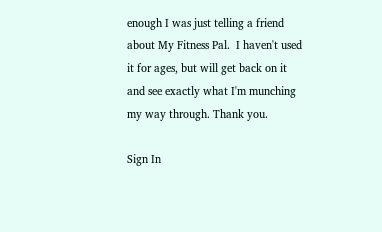enough I was just telling a friend about My Fitness Pal.  I haven't used it for ages, but will get back on it and see exactly what I'm munching my way through. Thank you.

Sign In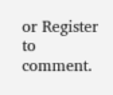or Register to comment.